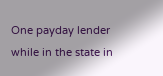One payday lender while in the state in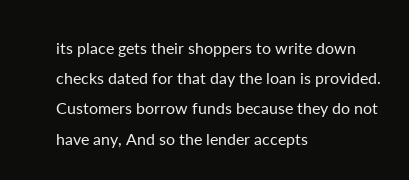its place gets their shoppers to write down checks dated for that day the loan is provided. Customers borrow funds because they do not have any, And so the lender accepts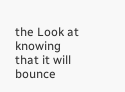the Look at knowing that it will bounce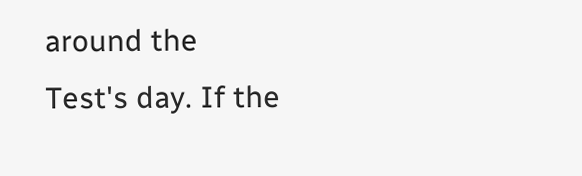around the Test's day. If the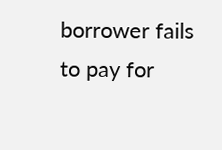borrower fails to pay for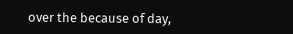over the because of day,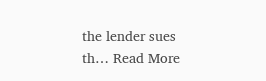the lender sues th… Read More